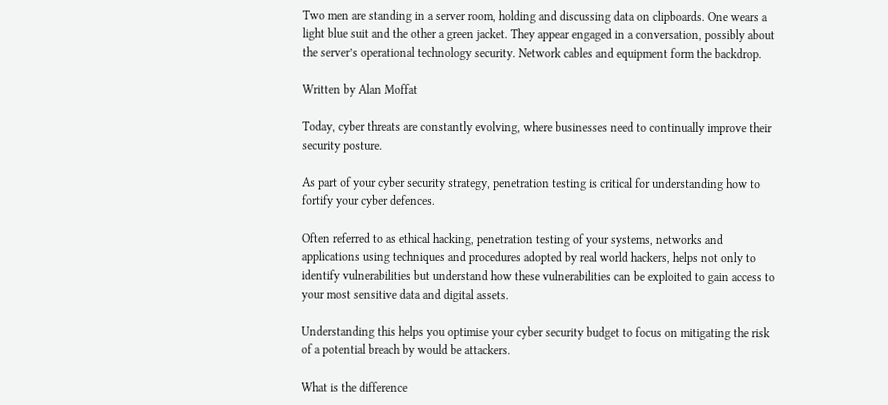Two men are standing in a server room, holding and discussing data on clipboards. One wears a light blue suit and the other a green jacket. They appear engaged in a conversation, possibly about the server’s operational technology security. Network cables and equipment form the backdrop.

Written by Alan Moffat

Today, cyber threats are constantly evolving, where businesses need to continually improve their security posture.

As part of your cyber security strategy, penetration testing is critical for understanding how to fortify your cyber defences.

Often referred to as ethical hacking, penetration testing of your systems, networks and applications using techniques and procedures adopted by real world hackers, helps not only to identify vulnerabilities but understand how these vulnerabilities can be exploited to gain access to your most sensitive data and digital assets.

Understanding this helps you optimise your cyber security budget to focus on mitigating the risk of a potential breach by would be attackers.

What is the difference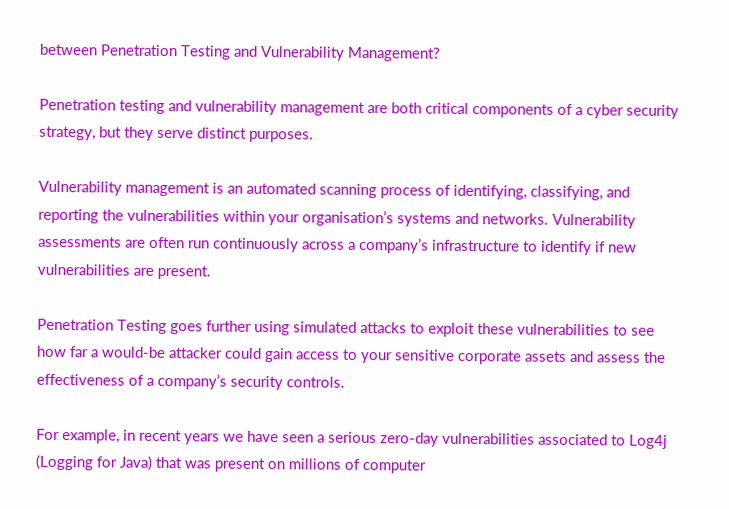between Penetration Testing and Vulnerability Management?

Penetration testing and vulnerability management are both critical components of a cyber security strategy, but they serve distinct purposes.

Vulnerability management is an automated scanning process of identifying, classifying, and reporting the vulnerabilities within your organisation’s systems and networks. Vulnerability assessments are often run continuously across a company’s infrastructure to identify if new vulnerabilities are present.

Penetration Testing goes further using simulated attacks to exploit these vulnerabilities to see how far a would-be attacker could gain access to your sensitive corporate assets and assess the effectiveness of a company’s security controls.

For example, in recent years we have seen a serious zero-day vulnerabilities associated to Log4j (Logging for Java) that was present on millions of computer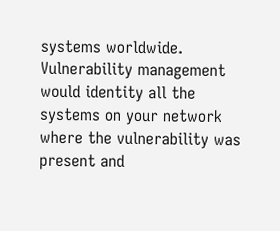systems worldwide. Vulnerability management would identity all the systems on your network where the vulnerability was present and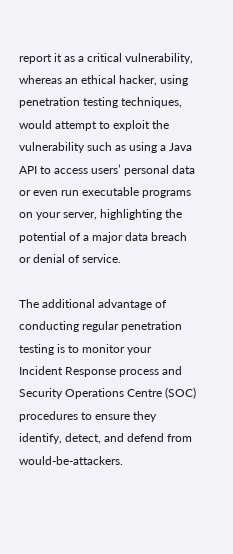report it as a critical vulnerability, whereas an ethical hacker, using penetration testing techniques, would attempt to exploit the vulnerability such as using a Java API to access users’ personal data or even run executable programs on your server, highlighting the potential of a major data breach or denial of service.

The additional advantage of conducting regular penetration testing is to monitor your Incident Response process and Security Operations Centre (SOC) procedures to ensure they identify, detect, and defend from would-be-attackers.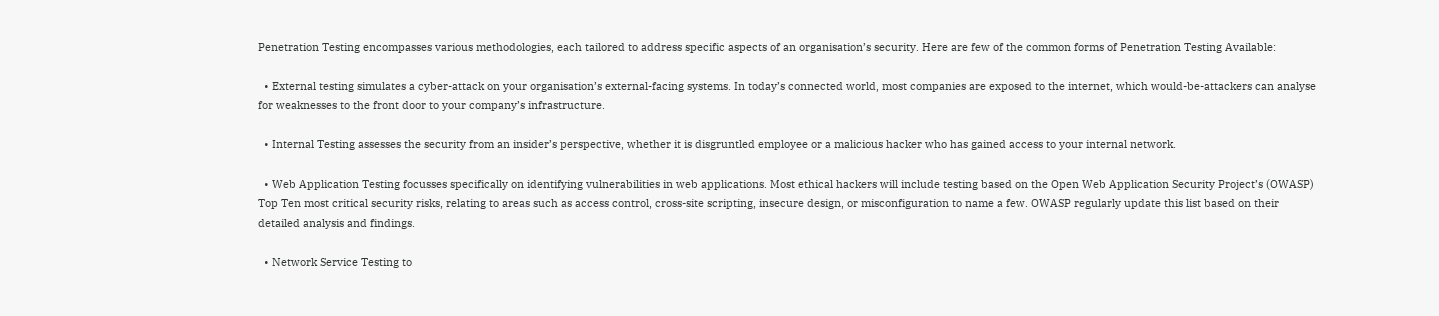Penetration Testing encompasses various methodologies, each tailored to address specific aspects of an organisation’s security. Here are few of the common forms of Penetration Testing Available:

  • External testing simulates a cyber-attack on your organisation’s external-facing systems. In today’s connected world, most companies are exposed to the internet, which would-be-attackers can analyse for weaknesses to the front door to your company’s infrastructure.

  • Internal Testing assesses the security from an insider’s perspective, whether it is disgruntled employee or a malicious hacker who has gained access to your internal network.

  • Web Application Testing focusses specifically on identifying vulnerabilities in web applications. Most ethical hackers will include testing based on the Open Web Application Security Project’s (OWASP) Top Ten most critical security risks, relating to areas such as access control, cross-site scripting, insecure design, or misconfiguration to name a few. OWASP regularly update this list based on their detailed analysis and findings.

  • Network Service Testing to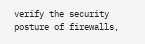verify the security posture of firewalls,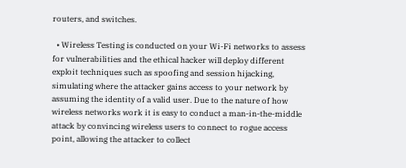routers, and switches.

  • Wireless Testing is conducted on your Wi-Fi networks to assess for vulnerabilities and the ethical hacker will deploy different exploit techniques such as spoofing and session hijacking, simulating where the attacker gains access to your network by assuming the identity of a valid user. Due to the nature of how wireless networks work it is easy to conduct a man-in-the-middle attack by convincing wireless users to connect to rogue access point, allowing the attacker to collect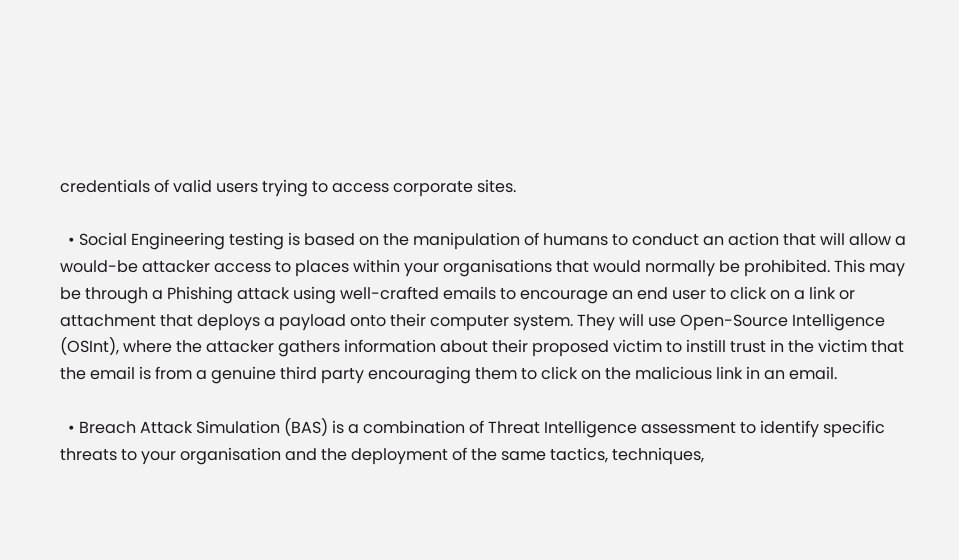credentials of valid users trying to access corporate sites.

  • Social Engineering testing is based on the manipulation of humans to conduct an action that will allow a would-be attacker access to places within your organisations that would normally be prohibited. This may be through a Phishing attack using well-crafted emails to encourage an end user to click on a link or attachment that deploys a payload onto their computer system. They will use Open-Source Intelligence (OSInt), where the attacker gathers information about their proposed victim to instill trust in the victim that the email is from a genuine third party encouraging them to click on the malicious link in an email.

  • Breach Attack Simulation (BAS) is a combination of Threat Intelligence assessment to identify specific threats to your organisation and the deployment of the same tactics, techniques,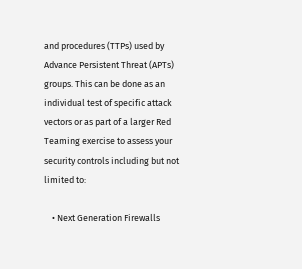and procedures (TTPs) used by Advance Persistent Threat (APTs) groups. This can be done as an individual test of specific attack vectors or as part of a larger Red Teaming exercise to assess your security controls including but not limited to:

    • Next Generation Firewalls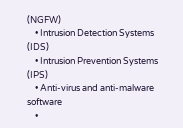(NGFW)
    • Intrusion Detection Systems (IDS)
    • Intrusion Prevention Systems (IPS)
    • Anti-virus and anti-malware software
    •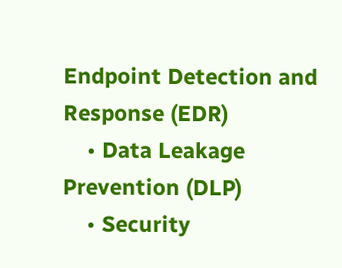Endpoint Detection and Response (EDR)
    • Data Leakage Prevention (DLP)
    • Security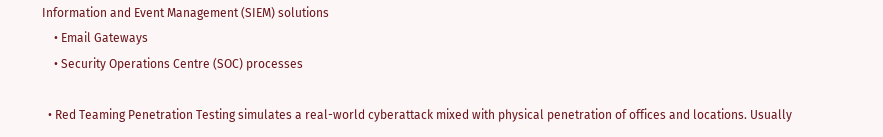Information and Event Management (SIEM) solutions
    • Email Gateways
    • Security Operations Centre (SOC) processes

  • Red Teaming Penetration Testing simulates a real-world cyberattack mixed with physical penetration of offices and locations. Usually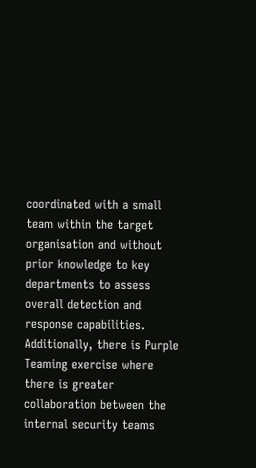coordinated with a small team within the target organisation and without prior knowledge to key departments to assess overall detection and response capabilities. Additionally, there is Purple Teaming exercise where there is greater collaboration between the internal security teams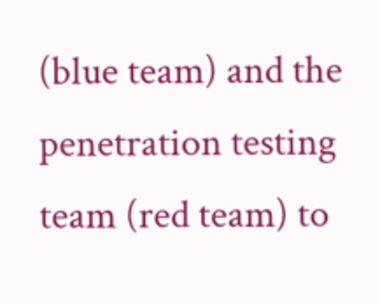(blue team) and the penetration testing team (red team) to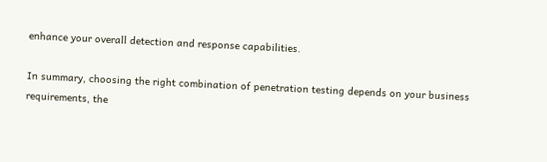enhance your overall detection and response capabilities.

In summary, choosing the right combination of penetration testing depends on your business requirements, the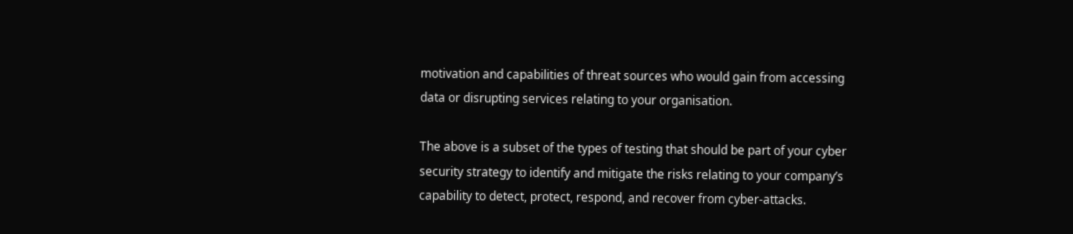motivation and capabilities of threat sources who would gain from accessing data or disrupting services relating to your organisation.

The above is a subset of the types of testing that should be part of your cyber security strategy to identify and mitigate the risks relating to your company’s capability to detect, protect, respond, and recover from cyber-attacks.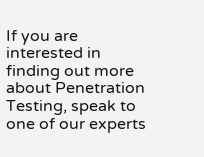If you are interested in finding out more about Penetration Testing, speak to one of our experts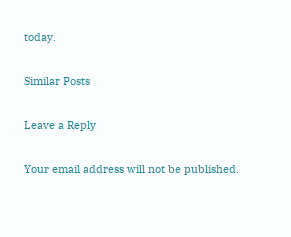today.

Similar Posts

Leave a Reply

Your email address will not be published.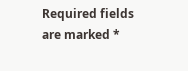Required fields are marked *